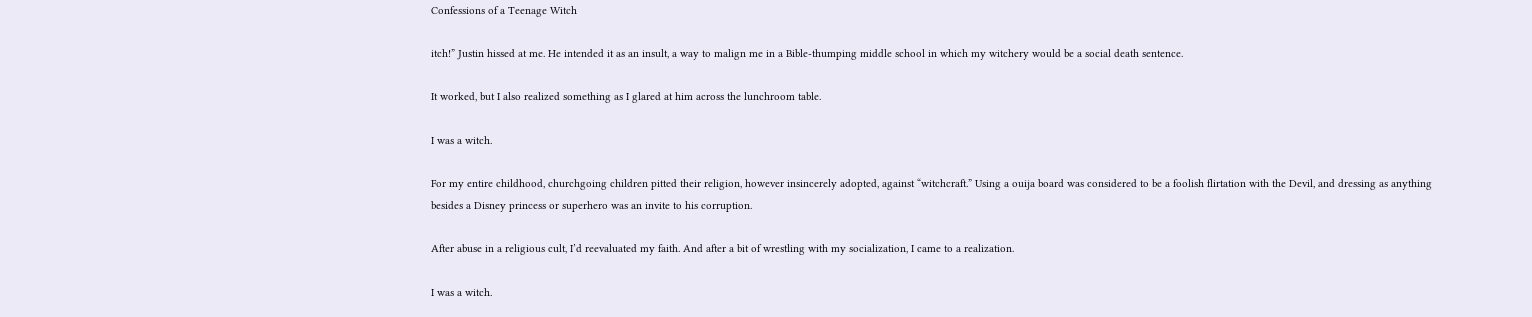Confessions of a Teenage Witch

itch!” Justin hissed at me. He intended it as an insult, a way to malign me in a Bible-thumping middle school in which my witchery would be a social death sentence.

It worked, but I also realized something as I glared at him across the lunchroom table.

I was a witch.

For my entire childhood, churchgoing children pitted their religion, however insincerely adopted, against “witchcraft.” Using a ouija board was considered to be a foolish flirtation with the Devil, and dressing as anything besides a Disney princess or superhero was an invite to his corruption.

After abuse in a religious cult, I’d reevaluated my faith. And after a bit of wrestling with my socialization, I came to a realization.

I was a witch.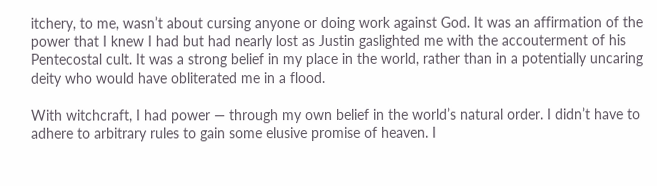itchery, to me, wasn’t about cursing anyone or doing work against God. It was an affirmation of the power that I knew I had but had nearly lost as Justin gaslighted me with the accouterment of his Pentecostal cult. It was a strong belief in my place in the world, rather than in a potentially uncaring deity who would have obliterated me in a flood.

With witchcraft, I had power — through my own belief in the world’s natural order. I didn’t have to adhere to arbitrary rules to gain some elusive promise of heaven. I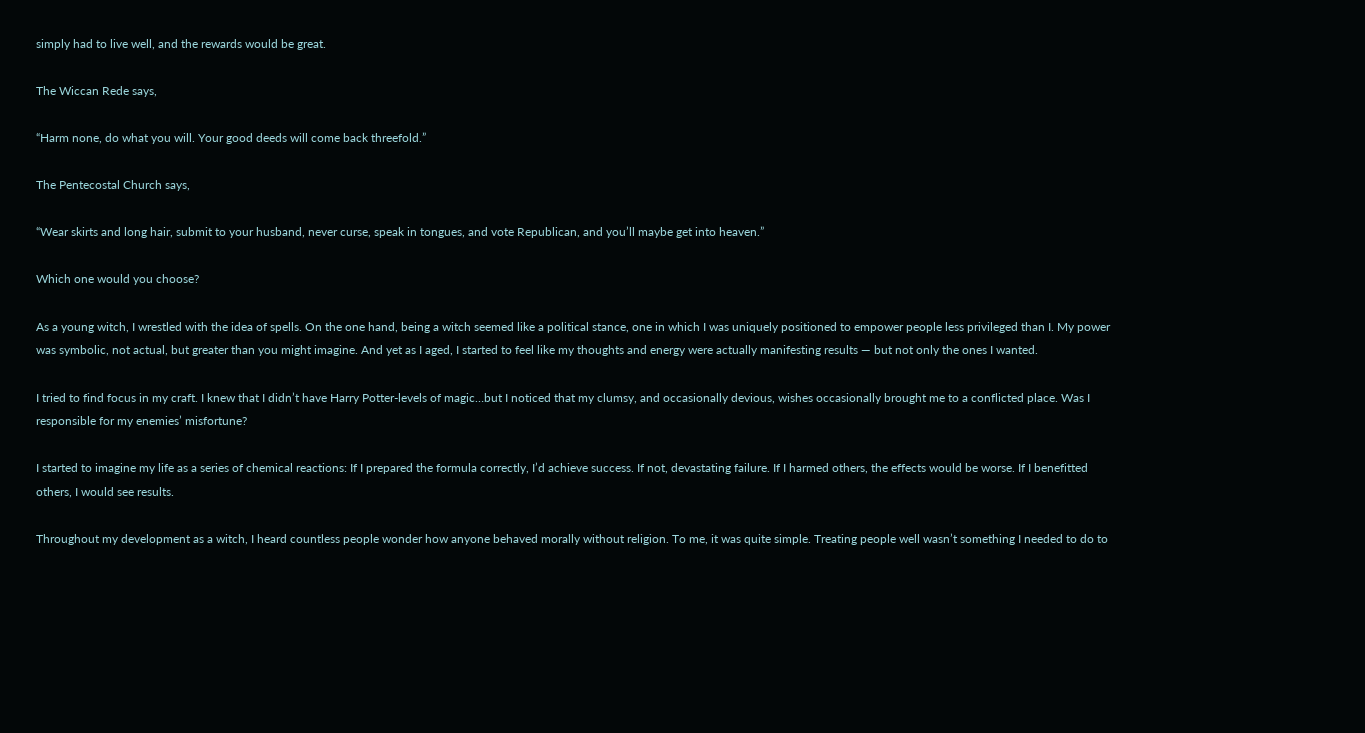simply had to live well, and the rewards would be great.

The Wiccan Rede says,

“Harm none, do what you will. Your good deeds will come back threefold.”

The Pentecostal Church says,

“Wear skirts and long hair, submit to your husband, never curse, speak in tongues, and vote Republican, and you’ll maybe get into heaven.”

Which one would you choose?

As a young witch, I wrestled with the idea of spells. On the one hand, being a witch seemed like a political stance, one in which I was uniquely positioned to empower people less privileged than I. My power was symbolic, not actual, but greater than you might imagine. And yet as I aged, I started to feel like my thoughts and energy were actually manifesting results — but not only the ones I wanted.

I tried to find focus in my craft. I knew that I didn’t have Harry Potter-levels of magic…but I noticed that my clumsy, and occasionally devious, wishes occasionally brought me to a conflicted place. Was I responsible for my enemies’ misfortune?

I started to imagine my life as a series of chemical reactions: If I prepared the formula correctly, I’d achieve success. If not, devastating failure. If I harmed others, the effects would be worse. If I benefitted others, I would see results.

Throughout my development as a witch, I heard countless people wonder how anyone behaved morally without religion. To me, it was quite simple. Treating people well wasn’t something I needed to do to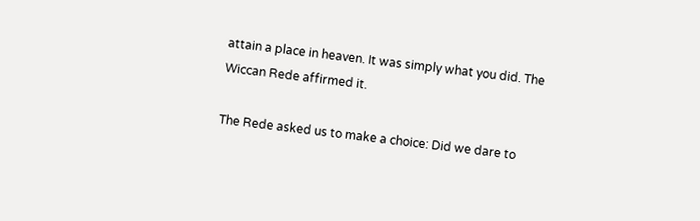attain a place in heaven. It was simply what you did. The Wiccan Rede affirmed it.

The Rede asked us to make a choice: Did we dare to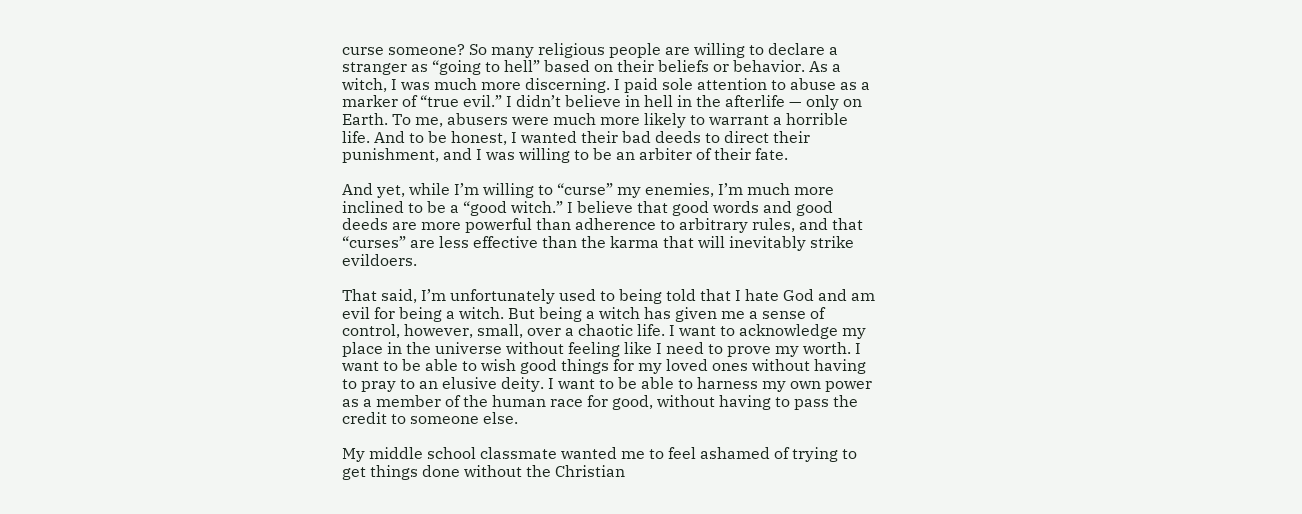curse someone? So many religious people are willing to declare a stranger as “going to hell” based on their beliefs or behavior. As a witch, I was much more discerning. I paid sole attention to abuse as a marker of “true evil.” I didn’t believe in hell in the afterlife — only on Earth. To me, abusers were much more likely to warrant a horrible life. And to be honest, I wanted their bad deeds to direct their punishment, and I was willing to be an arbiter of their fate.

And yet, while I’m willing to “curse” my enemies, I’m much more inclined to be a “good witch.” I believe that good words and good deeds are more powerful than adherence to arbitrary rules, and that “curses” are less effective than the karma that will inevitably strike evildoers.

That said, I’m unfortunately used to being told that I hate God and am evil for being a witch. But being a witch has given me a sense of control, however, small, over a chaotic life. I want to acknowledge my place in the universe without feeling like I need to prove my worth. I want to be able to wish good things for my loved ones without having to pray to an elusive deity. I want to be able to harness my own power as a member of the human race for good, without having to pass the credit to someone else.

My middle school classmate wanted me to feel ashamed of trying to get things done without the Christian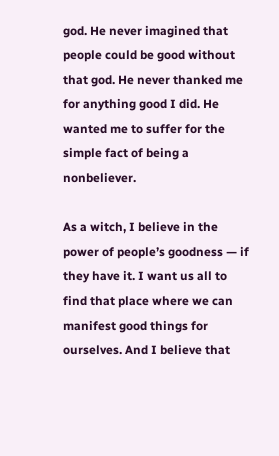god. He never imagined that people could be good without that god. He never thanked me for anything good I did. He wanted me to suffer for the simple fact of being a nonbeliever.

As a witch, I believe in the power of people’s goodness — if they have it. I want us all to find that place where we can manifest good things for ourselves. And I believe that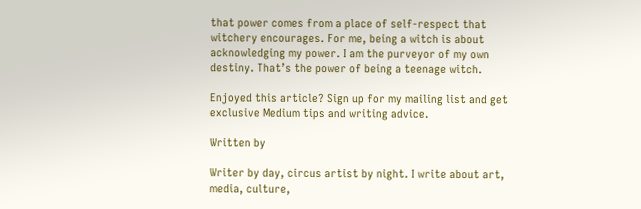that power comes from a place of self-respect that witchery encourages. For me, being a witch is about acknowledging my power. I am the purveyor of my own destiny. That’s the power of being a teenage witch.

Enjoyed this article? Sign up for my mailing list and get exclusive Medium tips and writing advice.

Written by

Writer by day, circus artist by night. I write about art, media, culture,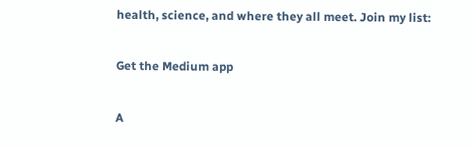health, science, and where they all meet. Join my list:

Get the Medium app

A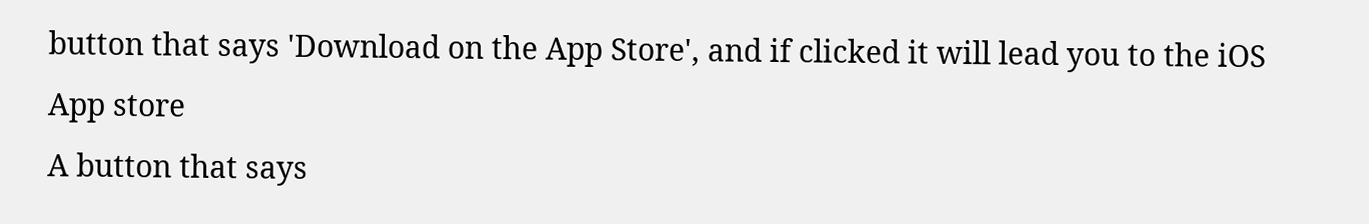button that says 'Download on the App Store', and if clicked it will lead you to the iOS App store
A button that says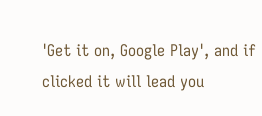'Get it on, Google Play', and if clicked it will lead you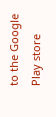to the Google Play store